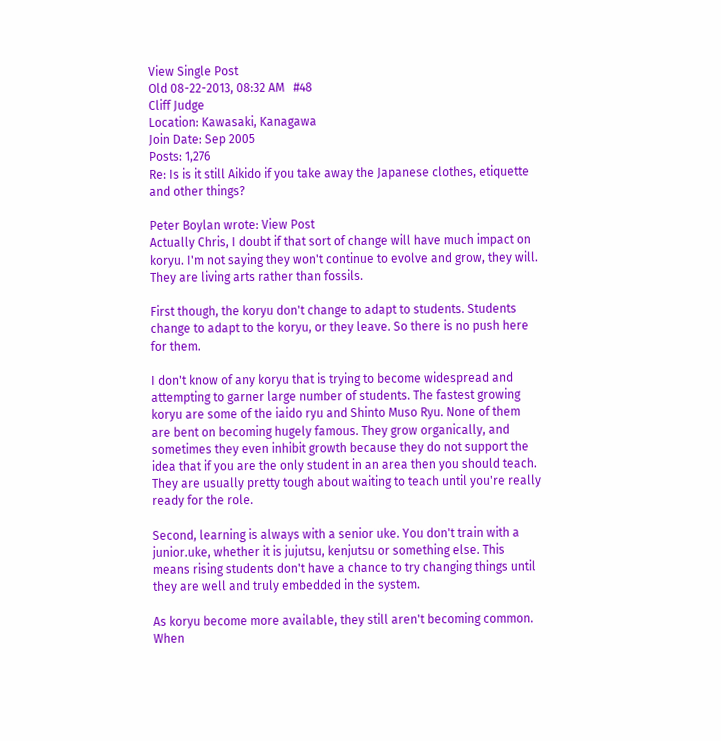View Single Post
Old 08-22-2013, 08:32 AM   #48
Cliff Judge
Location: Kawasaki, Kanagawa
Join Date: Sep 2005
Posts: 1,276
Re: Is is it still Aikido if you take away the Japanese clothes, etiquette and other things?

Peter Boylan wrote: View Post
Actually Chris, I doubt if that sort of change will have much impact on koryu. I'm not saying they won't continue to evolve and grow, they will. They are living arts rather than fossils.

First though, the koryu don't change to adapt to students. Students change to adapt to the koryu, or they leave. So there is no push here for them.

I don't know of any koryu that is trying to become widespread and attempting to garner large number of students. The fastest growing koryu are some of the iaido ryu and Shinto Muso Ryu. None of them are bent on becoming hugely famous. They grow organically, and sometimes they even inhibit growth because they do not support the idea that if you are the only student in an area then you should teach. They are usually pretty tough about waiting to teach until you're really ready for the role.

Second, learning is always with a senior uke. You don't train with a junior.uke, whether it is jujutsu, kenjutsu or something else. This means rising students don't have a chance to try changing things until they are well and truly embedded in the system.

As koryu become more available, they still aren't becoming common. When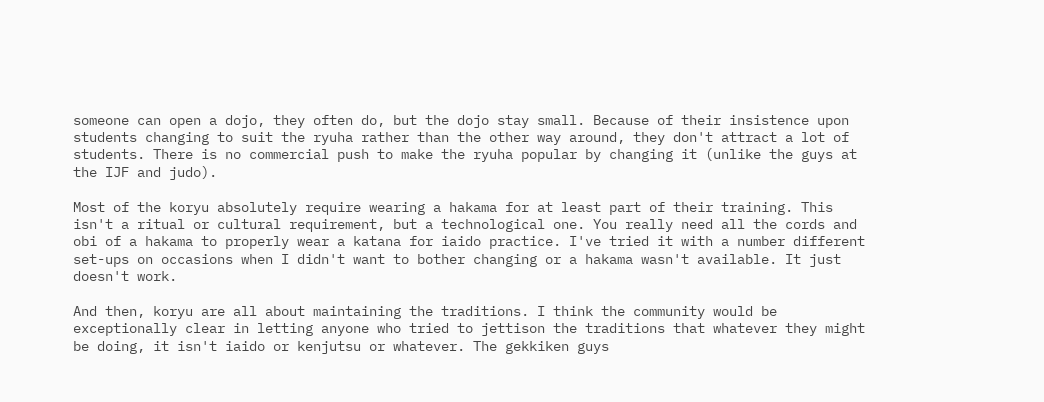someone can open a dojo, they often do, but the dojo stay small. Because of their insistence upon students changing to suit the ryuha rather than the other way around, they don't attract a lot of students. There is no commercial push to make the ryuha popular by changing it (unlike the guys at the IJF and judo).

Most of the koryu absolutely require wearing a hakama for at least part of their training. This isn't a ritual or cultural requirement, but a technological one. You really need all the cords and obi of a hakama to properly wear a katana for iaido practice. I've tried it with a number different set-ups on occasions when I didn't want to bother changing or a hakama wasn't available. It just doesn't work.

And then, koryu are all about maintaining the traditions. I think the community would be exceptionally clear in letting anyone who tried to jettison the traditions that whatever they might be doing, it isn't iaido or kenjutsu or whatever. The gekkiken guys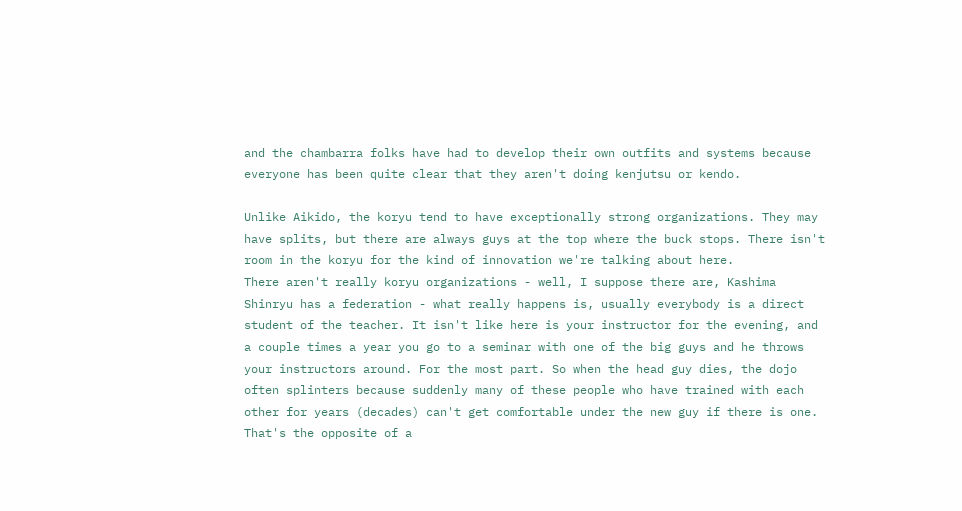and the chambarra folks have had to develop their own outfits and systems because everyone has been quite clear that they aren't doing kenjutsu or kendo.

Unlike Aikido, the koryu tend to have exceptionally strong organizations. They may have splits, but there are always guys at the top where the buck stops. There isn't room in the koryu for the kind of innovation we're talking about here.
There aren't really koryu organizations - well, I suppose there are, Kashima Shinryu has a federation - what really happens is, usually everybody is a direct student of the teacher. It isn't like here is your instructor for the evening, and a couple times a year you go to a seminar with one of the big guys and he throws your instructors around. For the most part. So when the head guy dies, the dojo often splinters because suddenly many of these people who have trained with each other for years (decades) can't get comfortable under the new guy if there is one. That's the opposite of a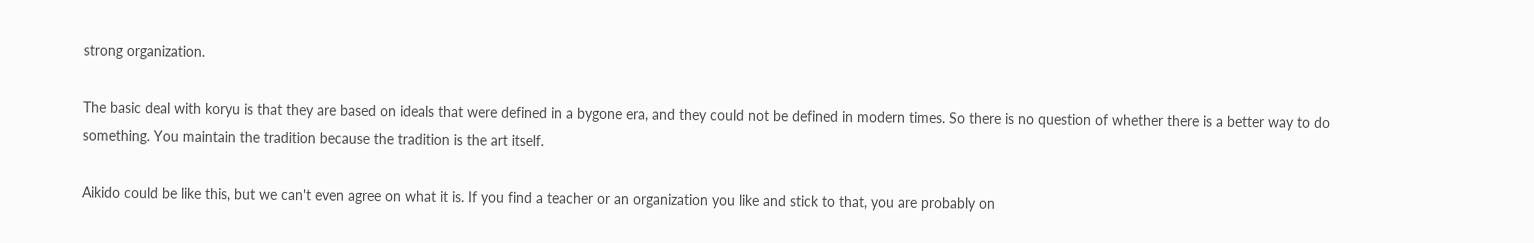strong organization.

The basic deal with koryu is that they are based on ideals that were defined in a bygone era, and they could not be defined in modern times. So there is no question of whether there is a better way to do something. You maintain the tradition because the tradition is the art itself.

Aikido could be like this, but we can't even agree on what it is. If you find a teacher or an organization you like and stick to that, you are probably on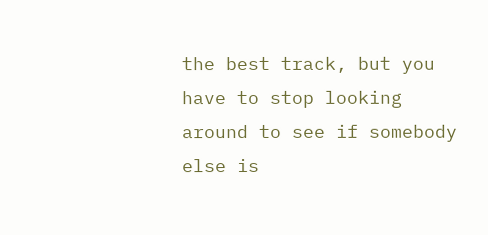the best track, but you have to stop looking around to see if somebody else is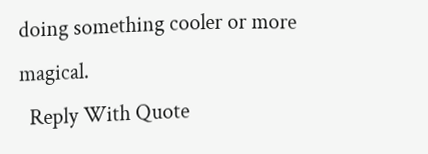doing something cooler or more magical.
  Reply With Quote